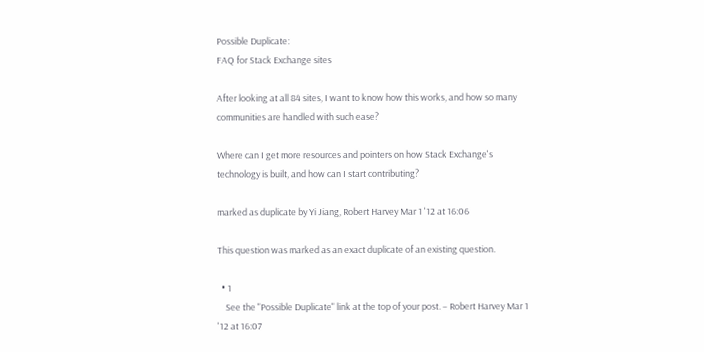Possible Duplicate:
FAQ for Stack Exchange sites

After looking at all 84 sites, I want to know how this works, and how so many communities are handled with such ease?

Where can I get more resources and pointers on how Stack Exchange's technology is built, and how can I start contributing?

marked as duplicate by Yi Jiang, Robert Harvey Mar 1 '12 at 16:06

This question was marked as an exact duplicate of an existing question.

  • 1
    See the "Possible Duplicate" link at the top of your post. – Robert Harvey Mar 1 '12 at 16:07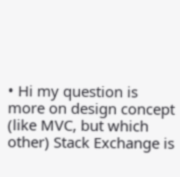• Hi my question is more on design concept (like MVC, but which other) Stack Exchange is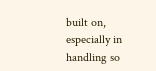built on, especially in handling so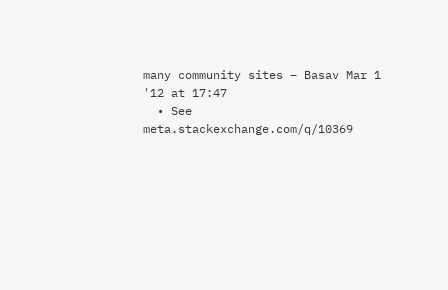many community sites – Basav Mar 1 '12 at 17:47
  • See meta.stackexchange.com/q/10369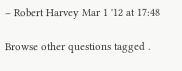– Robert Harvey Mar 1 '12 at 17:48

Browse other questions tagged .